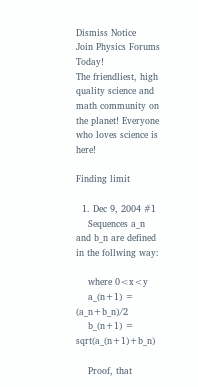Dismiss Notice
Join Physics Forums Today!
The friendliest, high quality science and math community on the planet! Everyone who loves science is here!

Finding limit

  1. Dec 9, 2004 #1
    Sequences a_n and b_n are defined in the follwing way:

    where 0<x<y
    a_(n+1) = (a_n+b_n)/2
    b_(n+1) = sqrt(a_(n+1)+b_n)

    Proof, that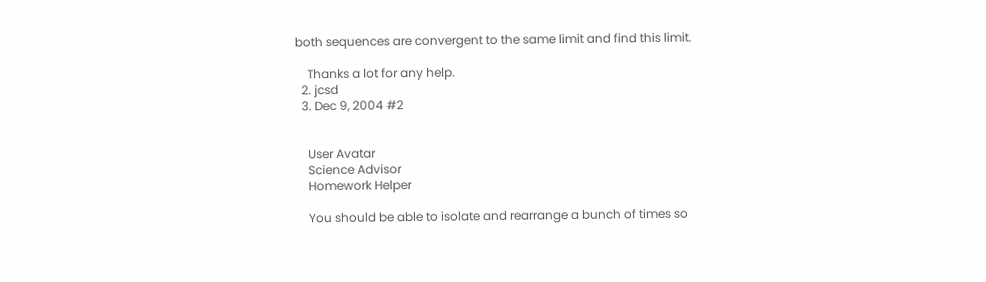both sequences are convergent to the same limit and find this limit.

    Thanks a lot for any help.
  2. jcsd
  3. Dec 9, 2004 #2


    User Avatar
    Science Advisor
    Homework Helper

    You should be able to isolate and rearrange a bunch of times so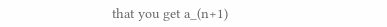that you get a_(n+1)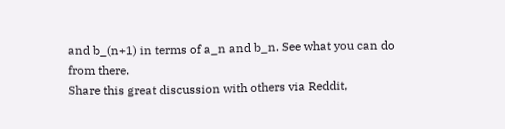and b_(n+1) in terms of a_n and b_n. See what you can do from there.
Share this great discussion with others via Reddit,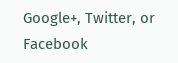Google+, Twitter, or Facebook